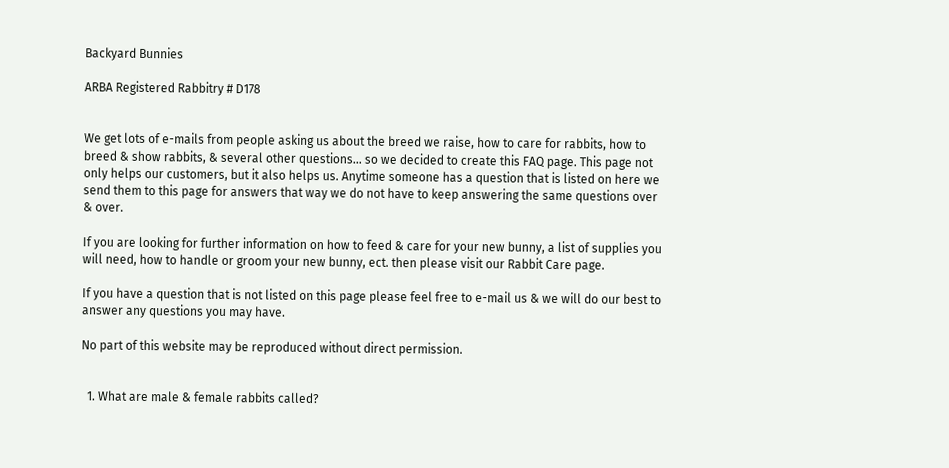Backyard Bunnies

ARBA Registered Rabbitry # D178


We get lots of e-mails from people asking us about the breed we raise, how to care for rabbits, how to breed & show rabbits, & several other questions... so we decided to create this FAQ page. This page not only helps our customers, but it also helps us. Anytime someone has a question that is listed on here we send them to this page for answers that way we do not have to keep answering the same questions over & over.

If you are looking for further information on how to feed & care for your new bunny, a list of supplies you will need, how to handle or groom your new bunny, ect. then please visit our Rabbit Care page.

If you have a question that is not listed on this page please feel free to e-mail us & we will do our best to answer any questions you may have.

No part of this website may be reproduced without direct permission.


  1. What are male & female rabbits called?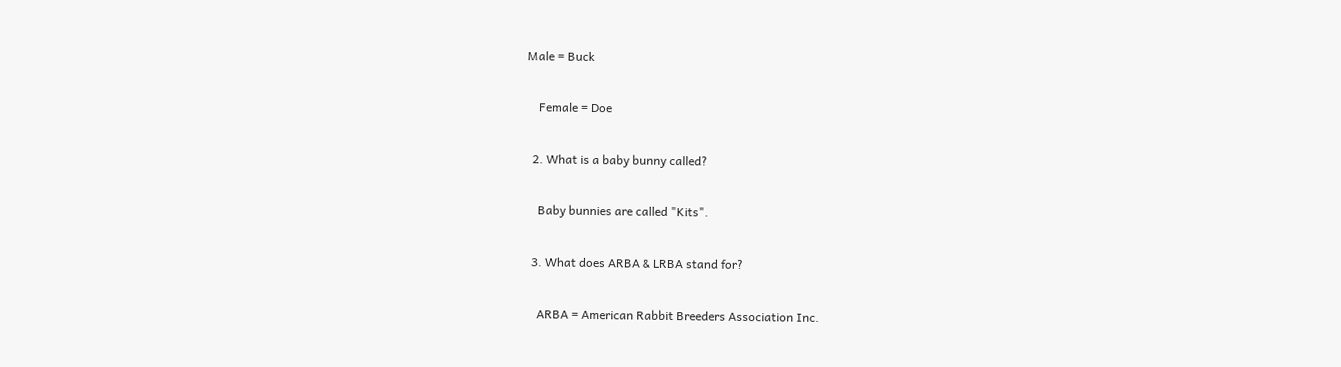Male = Buck

    Female = Doe

  2. What is a baby bunny called?

    Baby bunnies are called "Kits".

  3. What does ARBA & LRBA stand for?

    ARBA = American Rabbit Breeders Association Inc.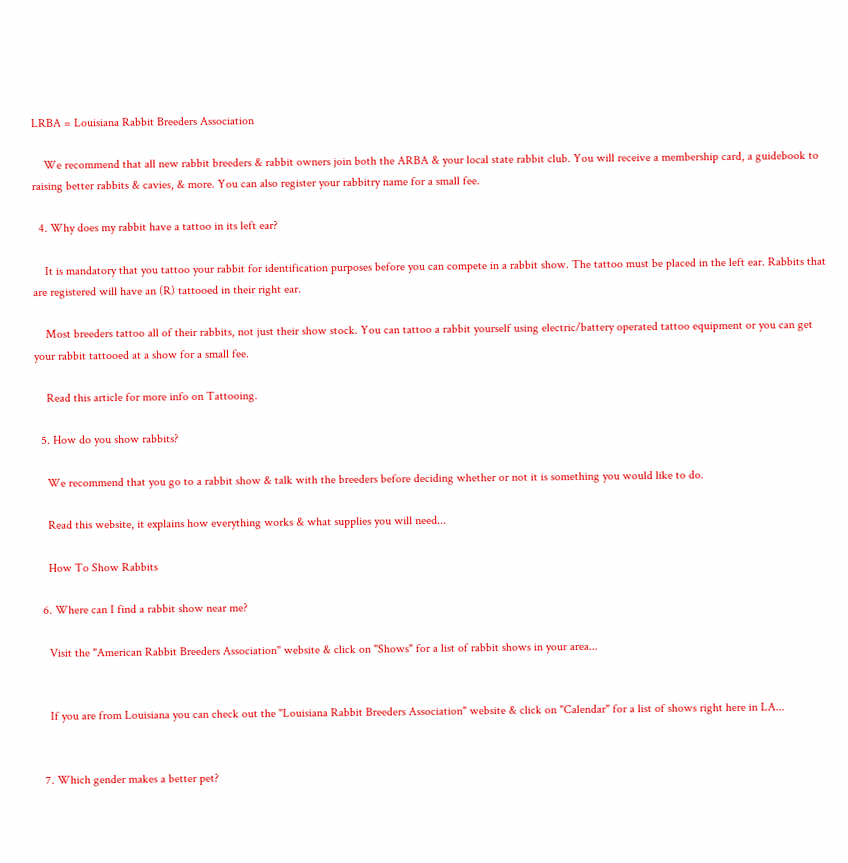LRBA = Louisiana Rabbit Breeders Association

    We recommend that all new rabbit breeders & rabbit owners join both the ARBA & your local state rabbit club. You will receive a membership card, a guidebook to raising better rabbits & cavies, & more. You can also register your rabbitry name for a small fee.

  4. Why does my rabbit have a tattoo in its left ear?

    It is mandatory that you tattoo your rabbit for identification purposes before you can compete in a rabbit show. The tattoo must be placed in the left ear. Rabbits that are registered will have an (R) tattooed in their right ear.

    Most breeders tattoo all of their rabbits, not just their show stock. You can tattoo a rabbit yourself using electric/battery operated tattoo equipment or you can get your rabbit tattooed at a show for a small fee.

    Read this article for more info on Tattooing.

  5. How do you show rabbits?

    We recommend that you go to a rabbit show & talk with the breeders before deciding whether or not it is something you would like to do.

    Read this website, it explains how everything works & what supplies you will need...

    How To Show Rabbits

  6. Where can I find a rabbit show near me?

    Visit the "American Rabbit Breeders Association" website & click on "Shows" for a list of rabbit shows in your area...


    If you are from Louisiana you can check out the "Louisiana Rabbit Breeders Association" website & click on "Calendar" for a list of shows right here in LA...


  7. Which gender makes a better pet?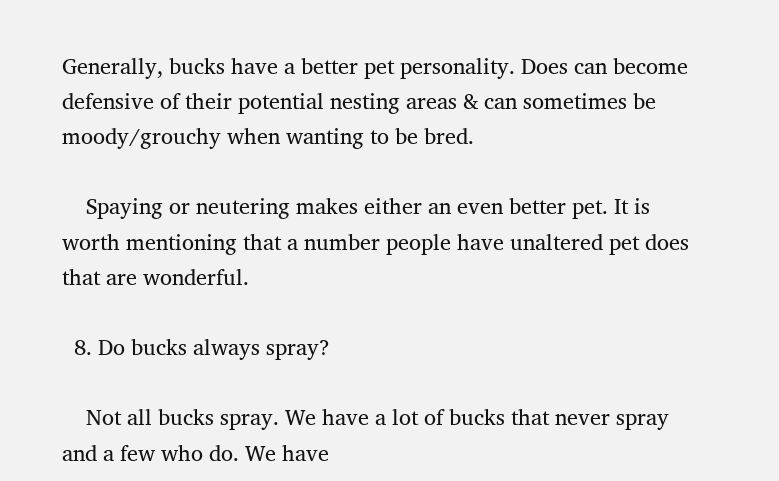Generally, bucks have a better pet personality. Does can become defensive of their potential nesting areas & can sometimes be moody/grouchy when wanting to be bred.

    Spaying or neutering makes either an even better pet. It is worth mentioning that a number people have unaltered pet does that are wonderful.

  8. Do bucks always spray?

    Not all bucks spray. We have a lot of bucks that never spray and a few who do. We have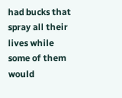had bucks that spray all their lives while some of them would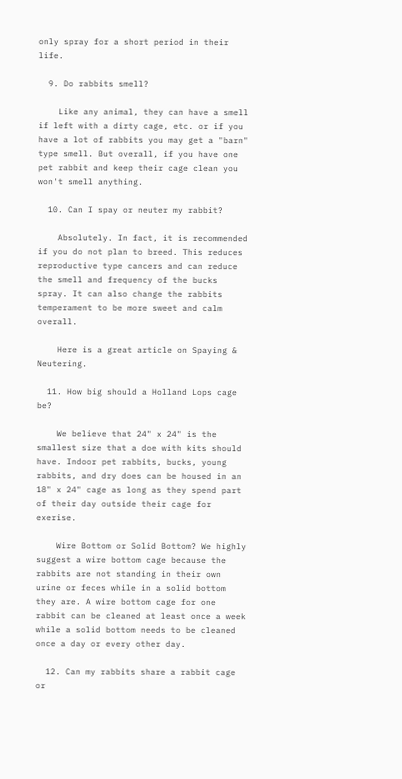only spray for a short period in their life.

  9. Do rabbits smell?

    Like any animal, they can have a smell if left with a dirty cage, etc. or if you have a lot of rabbits you may get a "barn" type smell. But overall, if you have one pet rabbit and keep their cage clean you won't smell anything.

  10. Can I spay or neuter my rabbit?

    Absolutely. In fact, it is recommended if you do not plan to breed. This reduces reproductive type cancers and can reduce the smell and frequency of the bucks spray. It can also change the rabbits temperament to be more sweet and calm overall.

    Here is a great article on Spaying & Neutering.

  11. How big should a Holland Lops cage be?

    We believe that 24" x 24" is the smallest size that a doe with kits should have. Indoor pet rabbits, bucks, young rabbits, and dry does can be housed in an 18" x 24" cage as long as they spend part of their day outside their cage for exerise.

    Wire Bottom or Solid Bottom? We highly suggest a wire bottom cage because the rabbits are not standing in their own urine or feces while in a solid bottom they are. A wire bottom cage for one rabbit can be cleaned at least once a week while a solid bottom needs to be cleaned once a day or every other day.

  12. Can my rabbits share a rabbit cage or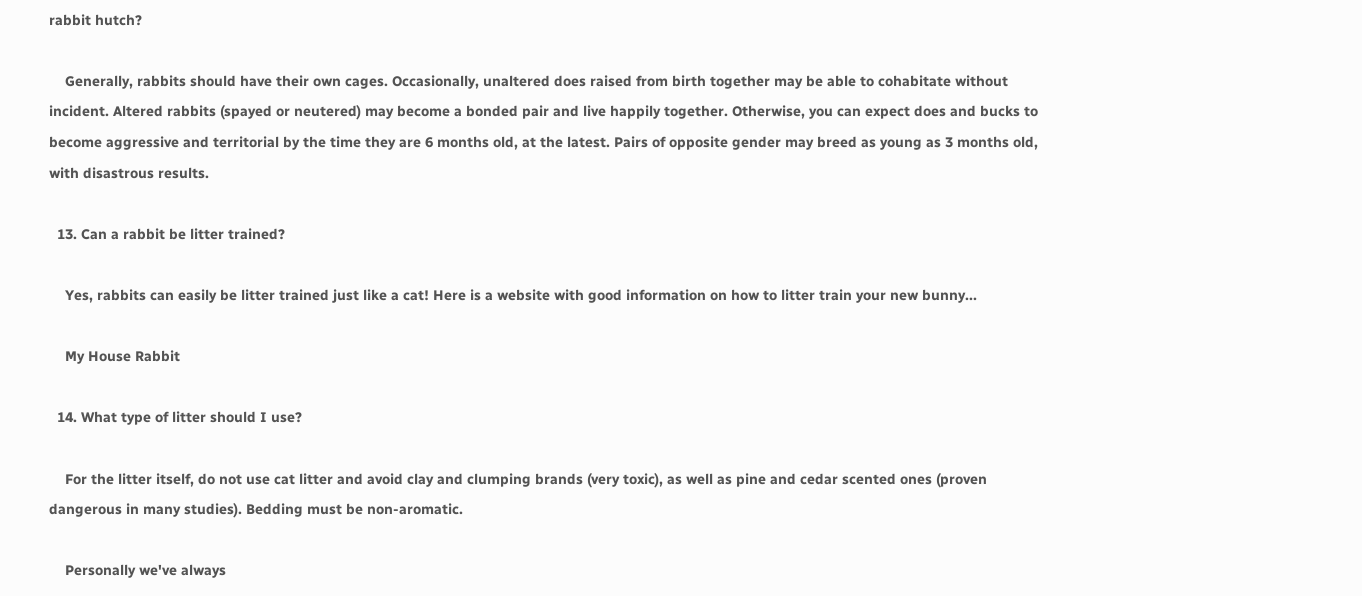rabbit hutch?

    Generally, rabbits should have their own cages. Occasionally, unaltered does raised from birth together may be able to cohabitate without incident. Altered rabbits (spayed or neutered) may become a bonded pair and live happily together. Otherwise, you can expect does and bucks to become aggressive and territorial by the time they are 6 months old, at the latest. Pairs of opposite gender may breed as young as 3 months old, with disastrous results.

  13. Can a rabbit be litter trained?

    Yes, rabbits can easily be litter trained just like a cat! Here is a website with good information on how to litter train your new bunny...

    My House Rabbit

  14. What type of litter should I use?

    For the litter itself, do not use cat litter and avoid clay and clumping brands (very toxic), as well as pine and cedar scented ones (proven dangerous in many studies). Bedding must be non-aromatic.

    Personally we've always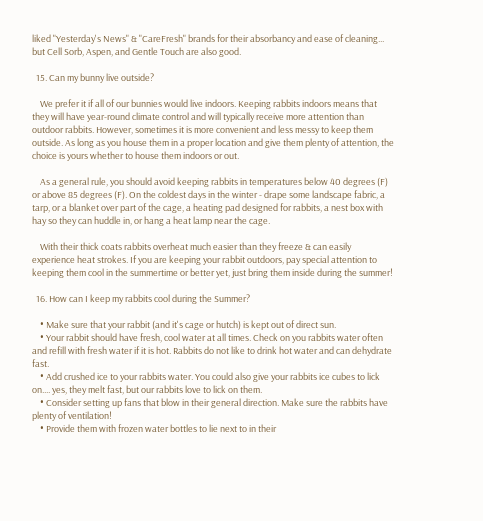liked "Yesterday's News" & "CareFresh" brands for their absorbancy and ease of cleaning... but Cell Sorb, Aspen, and Gentle Touch are also good.

  15. Can my bunny live outside?

    We prefer it if all of our bunnies would live indoors. Keeping rabbits indoors means that they will have year-round climate control and will typically receive more attention than outdoor rabbits. However, sometimes it is more convenient and less messy to keep them outside. As long as you house them in a proper location and give them plenty of attention, the choice is yours whether to house them indoors or out.

    As a general rule, you should avoid keeping rabbits in temperatures below 40 degrees (F) or above 85 degrees (F). On the coldest days in the winter - drape some landscape fabric, a tarp, or a blanket over part of the cage, a heating pad designed for rabbits, a nest box with hay so they can huddle in, or hang a heat lamp near the cage.

    With their thick coats rabbits overheat much easier than they freeze & can easily experience heat strokes. If you are keeping your rabbit outdoors, pay special attention to keeping them cool in the summertime or better yet, just bring them inside during the summer!

  16. How can I keep my rabbits cool during the Summer?

    • Make sure that your rabbit (and it's cage or hutch) is kept out of direct sun.
    • Your rabbit should have fresh, cool water at all times. Check on you rabbits water often and refill with fresh water if it is hot. Rabbits do not like to drink hot water and can dehydrate fast.
    • Add crushed ice to your rabbits water. You could also give your rabbits ice cubes to lick on.... yes, they melt fast, but our rabbits love to lick on them.
    • Consider setting up fans that blow in their general direction. Make sure the rabbits have plenty of ventilation!
    • Provide them with frozen water bottles to lie next to in their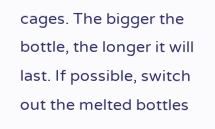cages. The bigger the bottle, the longer it will last. If possible, switch out the melted bottles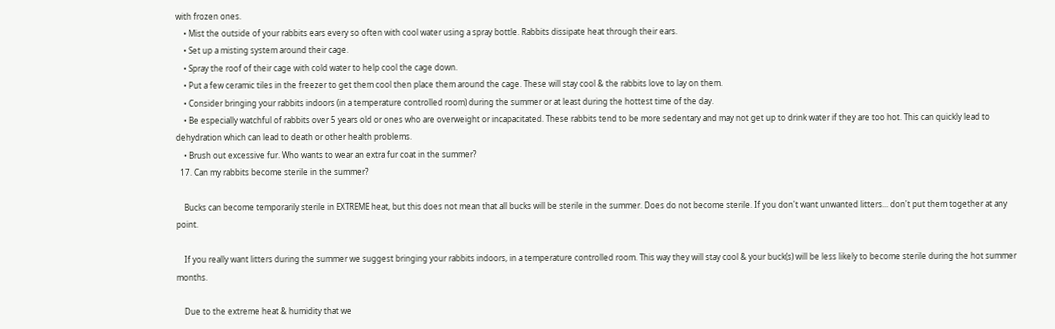with frozen ones.
    • Mist the outside of your rabbits ears every so often with cool water using a spray bottle. Rabbits dissipate heat through their ears.
    • Set up a misting system around their cage.
    • Spray the roof of their cage with cold water to help cool the cage down.
    • Put a few ceramic tiles in the freezer to get them cool then place them around the cage. These will stay cool & the rabbits love to lay on them.
    • Consider bringing your rabbits indoors (in a temperature controlled room) during the summer or at least during the hottest time of the day.
    • Be especially watchful of rabbits over 5 years old or ones who are overweight or incapacitated. These rabbits tend to be more sedentary and may not get up to drink water if they are too hot. This can quickly lead to dehydration which can lead to death or other health problems.
    • Brush out excessive fur. Who wants to wear an extra fur coat in the summer?
  17. Can my rabbits become sterile in the summer?

    Bucks can become temporarily sterile in EXTREME heat, but this does not mean that all bucks will be sterile in the summer. Does do not become sterile. If you don't want unwanted litters... don't put them together at any point.

    If you really want litters during the summer we suggest bringing your rabbits indoors, in a temperature controlled room. This way they will stay cool & your buck(s) will be less likely to become sterile during the hot summer months.

    Due to the extreme heat & humidity that we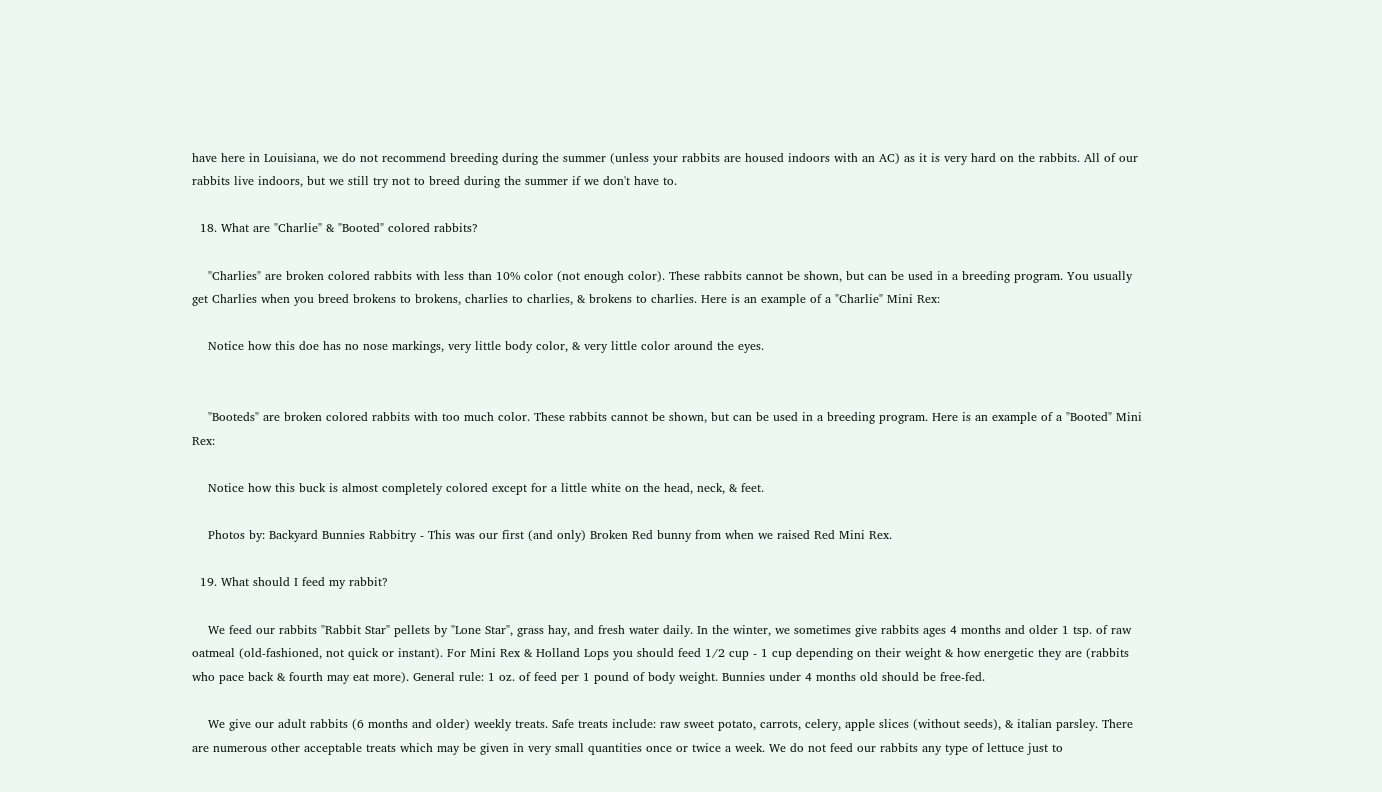have here in Louisiana, we do not recommend breeding during the summer (unless your rabbits are housed indoors with an AC) as it is very hard on the rabbits. All of our rabbits live indoors, but we still try not to breed during the summer if we don't have to.

  18. What are "Charlie" & "Booted" colored rabbits?

    "Charlies" are broken colored rabbits with less than 10% color (not enough color). These rabbits cannot be shown, but can be used in a breeding program. You usually get Charlies when you breed brokens to brokens, charlies to charlies, & brokens to charlies. Here is an example of a "Charlie" Mini Rex:

    Notice how this doe has no nose markings, very little body color, & very little color around the eyes.


    "Booteds" are broken colored rabbits with too much color. These rabbits cannot be shown, but can be used in a breeding program. Here is an example of a "Booted" Mini Rex:

    Notice how this buck is almost completely colored except for a little white on the head, neck, & feet.

    Photos by: Backyard Bunnies Rabbitry - This was our first (and only) Broken Red bunny from when we raised Red Mini Rex.

  19. What should I feed my rabbit?

    We feed our rabbits "Rabbit Star" pellets by "Lone Star", grass hay, and fresh water daily. In the winter, we sometimes give rabbits ages 4 months and older 1 tsp. of raw oatmeal (old-fashioned, not quick or instant). For Mini Rex & Holland Lops you should feed 1/2 cup - 1 cup depending on their weight & how energetic they are (rabbits who pace back & fourth may eat more). General rule: 1 oz. of feed per 1 pound of body weight. Bunnies under 4 months old should be free-fed.

    We give our adult rabbits (6 months and older) weekly treats. Safe treats include: raw sweet potato, carrots, celery, apple slices (without seeds), & italian parsley. There are numerous other acceptable treats which may be given in very small quantities once or twice a week. We do not feed our rabbits any type of lettuce just to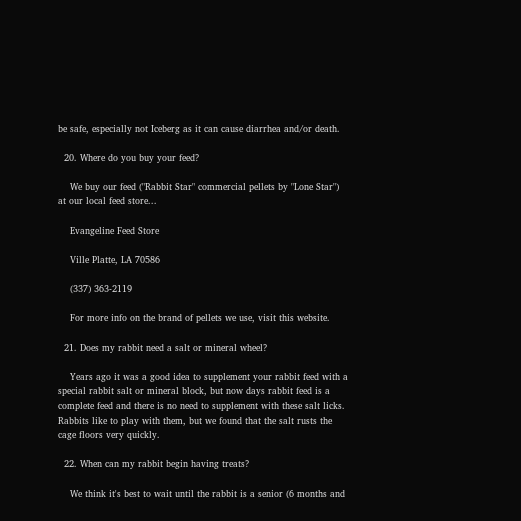be safe, especially not Iceberg as it can cause diarrhea and/or death.

  20. Where do you buy your feed?

    We buy our feed ("Rabbit Star" commercial pellets by "Lone Star") at our local feed store...

    Evangeline Feed Store

    Ville Platte, LA 70586

    (337) 363-2119

    For more info on the brand of pellets we use, visit this website.

  21. Does my rabbit need a salt or mineral wheel?

    Years ago it was a good idea to supplement your rabbit feed with a special rabbit salt or mineral block, but now days rabbit feed is a complete feed and there is no need to supplement with these salt licks. Rabbits like to play with them, but we found that the salt rusts the cage floors very quickly.

  22. When can my rabbit begin having treats?

    We think it's best to wait until the rabbit is a senior (6 months and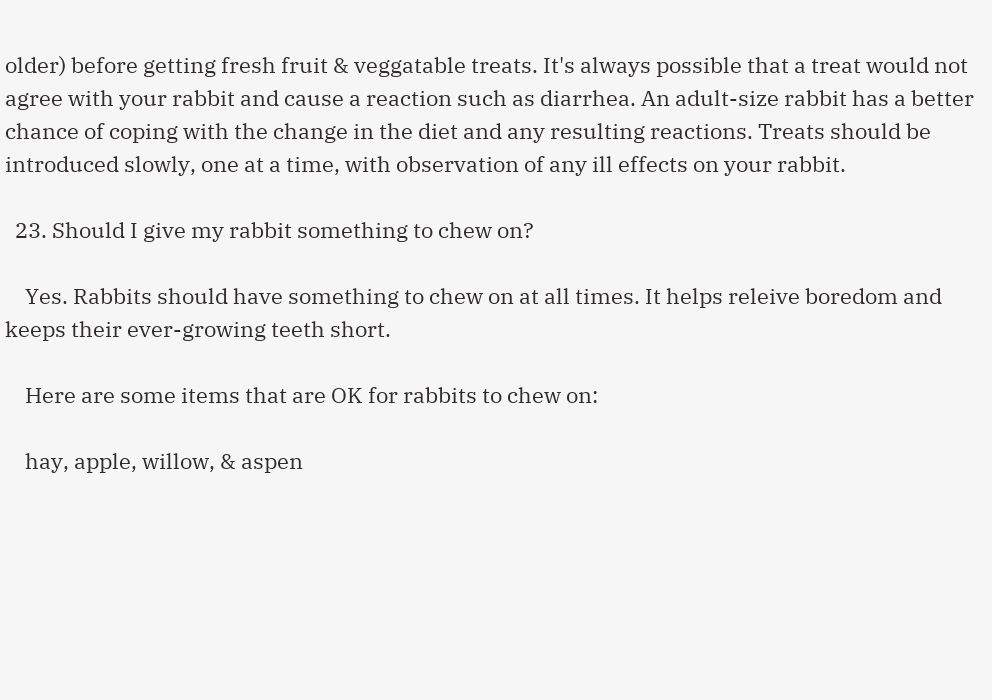older) before getting fresh fruit & veggatable treats. It's always possible that a treat would not agree with your rabbit and cause a reaction such as diarrhea. An adult-size rabbit has a better chance of coping with the change in the diet and any resulting reactions. Treats should be introduced slowly, one at a time, with observation of any ill effects on your rabbit.

  23. Should I give my rabbit something to chew on?

    Yes. Rabbits should have something to chew on at all times. It helps releive boredom and keeps their ever-growing teeth short.

    Here are some items that are OK for rabbits to chew on:

    hay, apple, willow, & aspen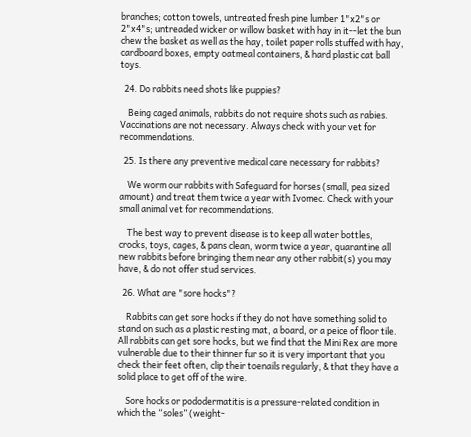branches; cotton towels, untreated fresh pine lumber 1"x2"s or 2"x4"s; untreaded wicker or willow basket with hay in it--let the bun chew the basket as well as the hay, toilet paper rolls stuffed with hay, cardboard boxes, empty oatmeal containers, & hard plastic cat ball toys.

  24. Do rabbits need shots like puppies?

    Being caged animals, rabbits do not require shots such as rabies. Vaccinations are not necessary. Always check with your vet for recommendations.

  25. Is there any preventive medical care necessary for rabbits?

    We worm our rabbits with Safeguard for horses (small, pea sized amount) and treat them twice a year with Ivomec. Check with your small animal vet for recommendations.

    The best way to prevent disease is to keep all water bottles, crocks, toys, cages, & pans clean, worm twice a year, quarantine all new rabbits before bringing them near any other rabbit(s) you may have, & do not offer stud services.

  26. What are "sore hocks"?

    Rabbits can get sore hocks if they do not have something solid to stand on such as a plastic resting mat, a board, or a peice of floor tile. All rabbits can get sore hocks, but we find that the Mini Rex are more vulnerable due to their thinner fur so it is very important that you check their feet often, clip their toenails regularly, & that they have a solid place to get off of the wire.

    Sore hocks or pododermatitis is a pressure-related condition in which the “soles” (weight-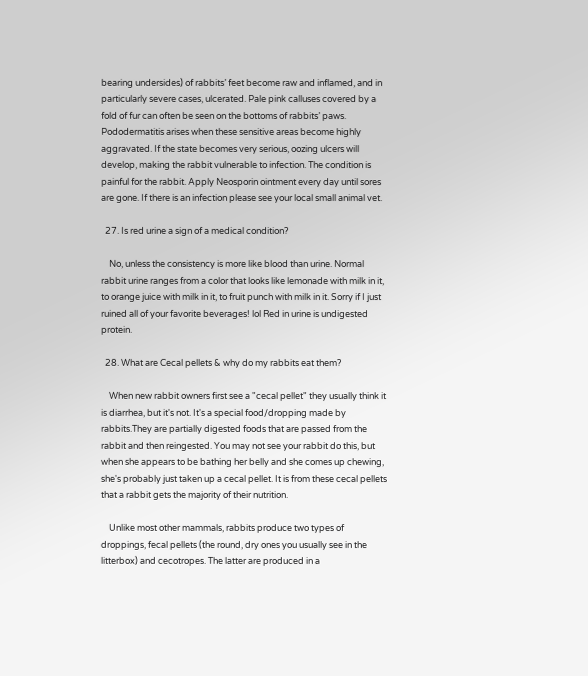bearing undersides) of rabbits’ feet become raw and inflamed, and in particularly severe cases, ulcerated. Pale pink calluses covered by a fold of fur can often be seen on the bottoms of rabbits’ paws. Pododermatitis arises when these sensitive areas become highly aggravated. If the state becomes very serious, oozing ulcers will develop, making the rabbit vulnerable to infection. The condition is painful for the rabbit. Apply Neosporin ointment every day until sores are gone. If there is an infection please see your local small animal vet.

  27. Is red urine a sign of a medical condition?

    No, unless the consistency is more like blood than urine. Normal rabbit urine ranges from a color that looks like lemonade with milk in it, to orange juice with milk in it, to fruit punch with milk in it. Sorry if I just ruined all of your favorite beverages! lol Red in urine is undigested protein.

  28. What are Cecal pellets & why do my rabbits eat them?

    When new rabbit owners first see a "cecal pellet" they usually think it is diarrhea, but it's not. It's a special food/dropping made by rabbits.They are partially digested foods that are passed from the rabbit and then reingested. You may not see your rabbit do this, but when she appears to be bathing her belly and she comes up chewing, she's probably just taken up a cecal pellet. It is from these cecal pellets that a rabbit gets the majority of their nutrition.

    Unlike most other mammals, rabbits produce two types of droppings, fecal pellets (the round, dry ones you usually see in the litterbox) and cecotropes. The latter are produced in a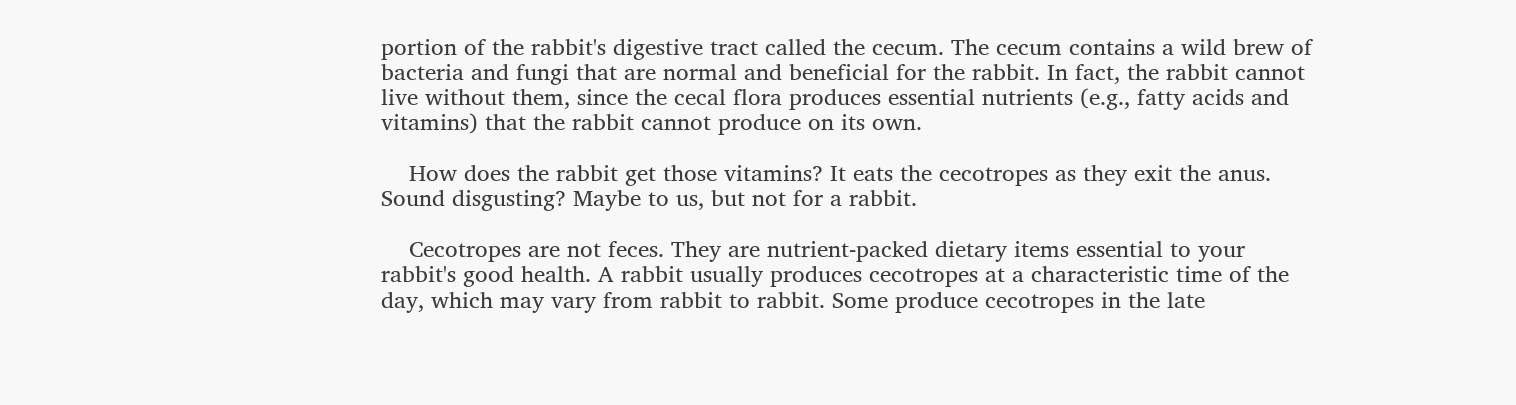portion of the rabbit's digestive tract called the cecum. The cecum contains a wild brew of bacteria and fungi that are normal and beneficial for the rabbit. In fact, the rabbit cannot live without them, since the cecal flora produces essential nutrients (e.g., fatty acids and vitamins) that the rabbit cannot produce on its own.

    How does the rabbit get those vitamins? It eats the cecotropes as they exit the anus. Sound disgusting? Maybe to us, but not for a rabbit.

    Cecotropes are not feces. They are nutrient-packed dietary items essential to your rabbit's good health. A rabbit usually produces cecotropes at a characteristic time of the day, which may vary from rabbit to rabbit. Some produce cecotropes in the late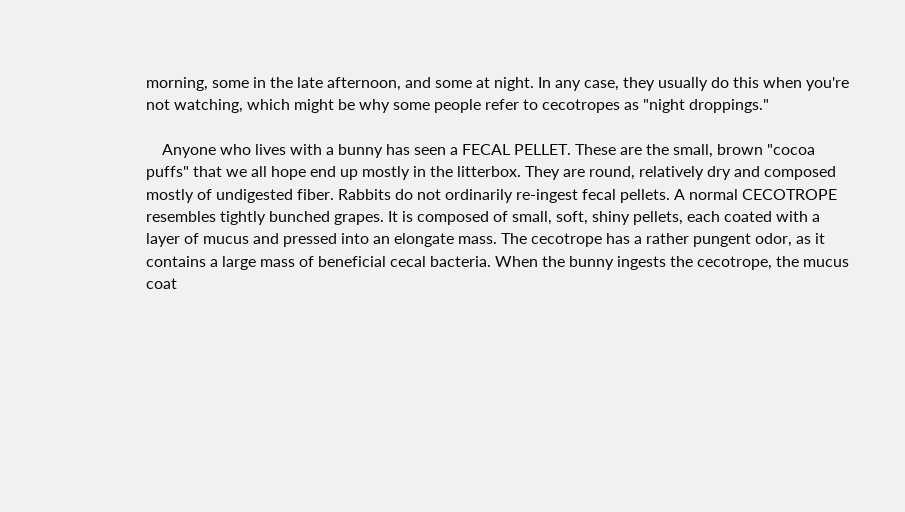morning, some in the late afternoon, and some at night. In any case, they usually do this when you're not watching, which might be why some people refer to cecotropes as "night droppings."

    Anyone who lives with a bunny has seen a FECAL PELLET. These are the small, brown "cocoa puffs" that we all hope end up mostly in the litterbox. They are round, relatively dry and composed mostly of undigested fiber. Rabbits do not ordinarily re-ingest fecal pellets. A normal CECOTROPE resembles tightly bunched grapes. It is composed of small, soft, shiny pellets, each coated with a layer of mucus and pressed into an elongate mass. The cecotrope has a rather pungent odor, as it contains a large mass of beneficial cecal bacteria. When the bunny ingests the cecotrope, the mucus coat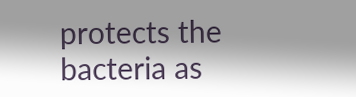protects the bacteria as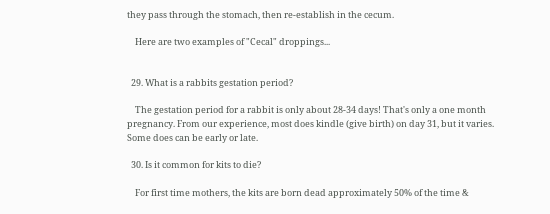they pass through the stomach, then re-establish in the cecum.

    Here are two examples of "Cecal" droppings...


  29. What is a rabbits gestation period?

    The gestation period for a rabbit is only about 28-34 days! That's only a one month pregnancy. From our experience, most does kindle (give birth) on day 31, but it varies. Some does can be early or late.

  30. Is it common for kits to die?

    For first time mothers, the kits are born dead approximately 50% of the time &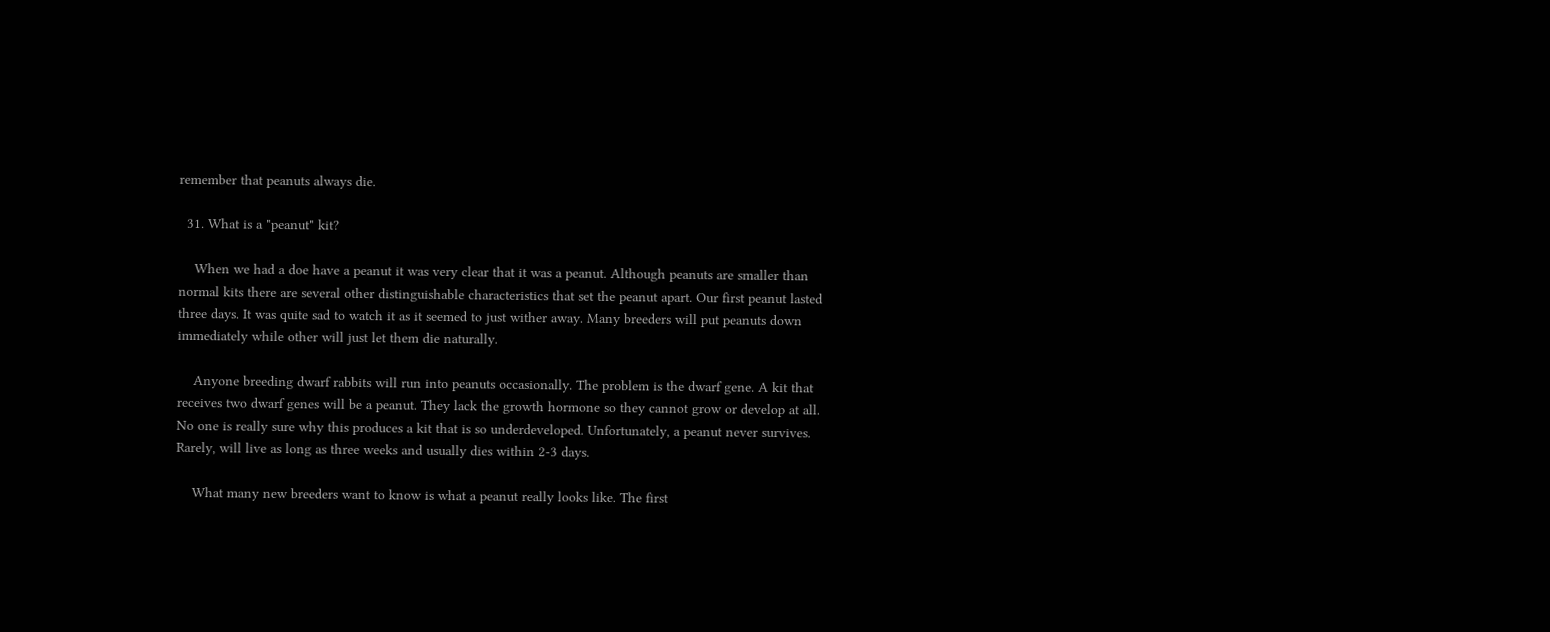remember that peanuts always die.

  31. What is a "peanut" kit?

    When we had a doe have a peanut it was very clear that it was a peanut. Although peanuts are smaller than normal kits there are several other distinguishable characteristics that set the peanut apart. Our first peanut lasted three days. It was quite sad to watch it as it seemed to just wither away. Many breeders will put peanuts down immediately while other will just let them die naturally.

    Anyone breeding dwarf rabbits will run into peanuts occasionally. The problem is the dwarf gene. A kit that receives two dwarf genes will be a peanut. They lack the growth hormone so they cannot grow or develop at all. No one is really sure why this produces a kit that is so underdeveloped. Unfortunately, a peanut never survives. Rarely, will live as long as three weeks and usually dies within 2-3 days.

    What many new breeders want to know is what a peanut really looks like. The first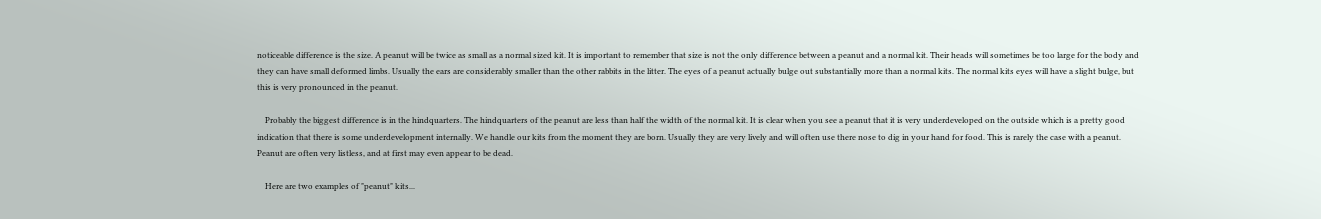noticeable difference is the size. A peanut will be twice as small as a normal sized kit. It is important to remember that size is not the only difference between a peanut and a normal kit. Their heads will sometimes be too large for the body and they can have small deformed limbs. Usually the ears are considerably smaller than the other rabbits in the litter. The eyes of a peanut actually bulge out substantially more than a normal kits. The normal kits eyes will have a slight bulge, but this is very pronounced in the peanut.

    Probably the biggest difference is in the hindquarters. The hindquarters of the peanut are less than half the width of the normal kit. It is clear when you see a peanut that it is very underdeveloped on the outside which is a pretty good indication that there is some underdevelopment internally. We handle our kits from the moment they are born. Usually they are very lively and will often use there nose to dig in your hand for food. This is rarely the case with a peanut. Peanut are often very listless, and at first may even appear to be dead.

    Here are two examples of "peanut" kits...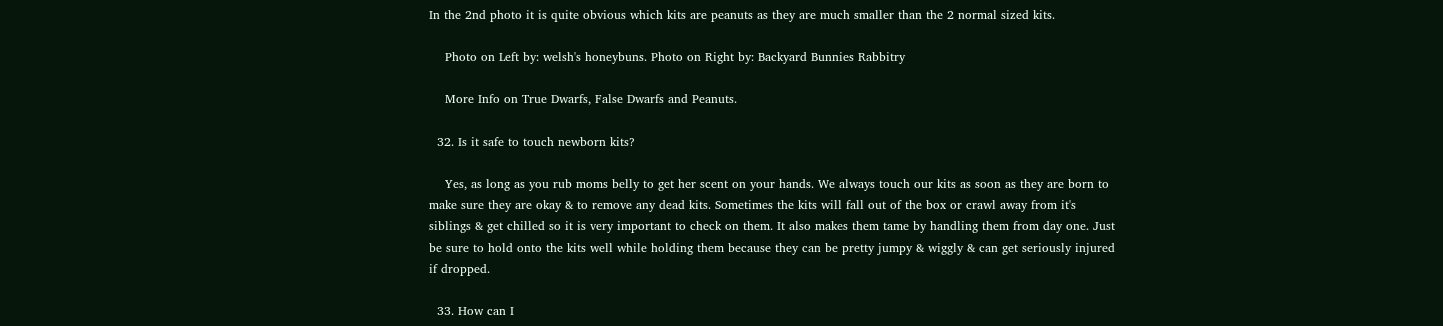In the 2nd photo it is quite obvious which kits are peanuts as they are much smaller than the 2 normal sized kits.

    Photo on Left by: welsh's honeybuns. Photo on Right by: Backyard Bunnies Rabbitry

    More Info on True Dwarfs, False Dwarfs and Peanuts.

  32. Is it safe to touch newborn kits?

    Yes, as long as you rub moms belly to get her scent on your hands. We always touch our kits as soon as they are born to make sure they are okay & to remove any dead kits. Sometimes the kits will fall out of the box or crawl away from it's siblings & get chilled so it is very important to check on them. It also makes them tame by handling them from day one. Just be sure to hold onto the kits well while holding them because they can be pretty jumpy & wiggly & can get seriously injured if dropped.

  33. How can I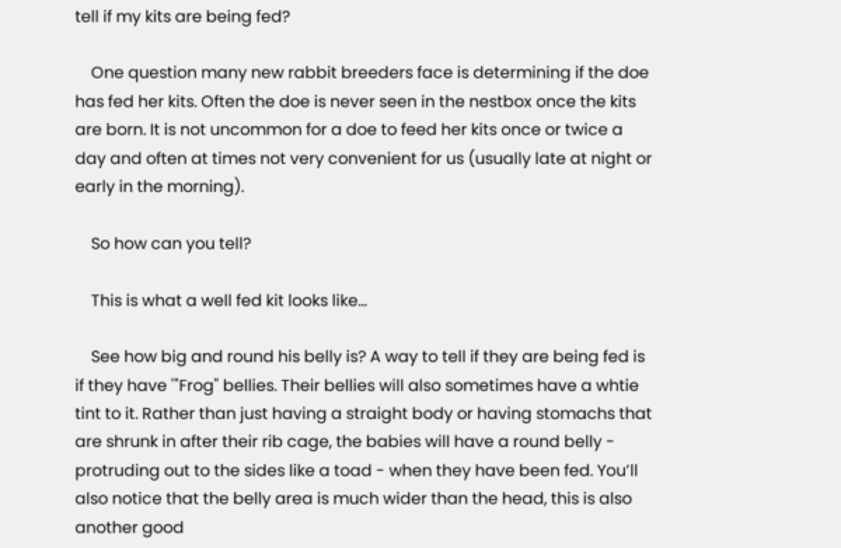tell if my kits are being fed?

    One question many new rabbit breeders face is determining if the doe has fed her kits. Often the doe is never seen in the nestbox once the kits are born. It is not uncommon for a doe to feed her kits once or twice a day and often at times not very convenient for us (usually late at night or early in the morning).

    So how can you tell?

    This is what a well fed kit looks like...

    See how big and round his belly is? A way to tell if they are being fed is if they have '"Frog" bellies. Their bellies will also sometimes have a whtie tint to it. Rather than just having a straight body or having stomachs that are shrunk in after their rib cage, the babies will have a round belly - protruding out to the sides like a toad - when they have been fed. You’ll also notice that the belly area is much wider than the head, this is also another good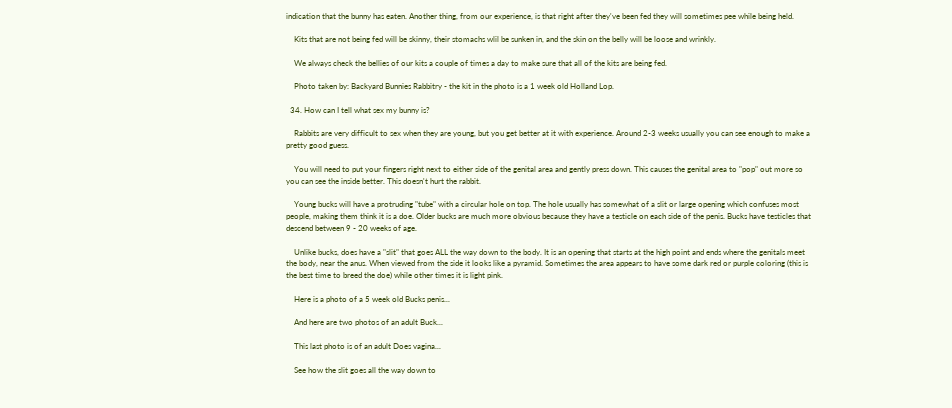indication that the bunny has eaten. Another thing, from our experience, is that right after they've been fed they will sometimes pee while being held.

    Kits that are not being fed will be skinny, their stomachs wlil be sunken in, and the skin on the belly will be loose and wrinkly.

    We always check the bellies of our kits a couple of times a day to make sure that all of the kits are being fed.

    Photo taken by: Backyard Bunnies Rabbitry - the kit in the photo is a 1 week old Holland Lop.

  34. How can I tell what sex my bunny is?

    Rabbits are very difficult to sex when they are young, but you get better at it with experience. Around 2-3 weeks usually you can see enough to make a pretty good guess.

    You will need to put your fingers right next to either side of the genital area and gently press down. This causes the genital area to "pop" out more so you can see the inside better. This doesn't hurt the rabbit.

    Young bucks will have a protruding "tube" with a circular hole on top. The hole usually has somewhat of a slit or large opening which confuses most people, making them think it is a doe. Older bucks are much more obvious because they have a testicle on each side of the penis. Bucks have testicles that descend between 9 - 20 weeks of age.

    Unlike bucks, does have a "slit" that goes ALL the way down to the body. It is an opening that starts at the high point and ends where the genitals meet the body, near the anus. When viewed from the side it looks like a pyramid. Sometimes the area appears to have some dark red or purple coloring (this is the best time to breed the doe) while other times it is light pink.

    Here is a photo of a 5 week old Bucks penis...

    And here are two photos of an adult Buck...

    This last photo is of an adult Does vagina...

    See how the slit goes all the way down to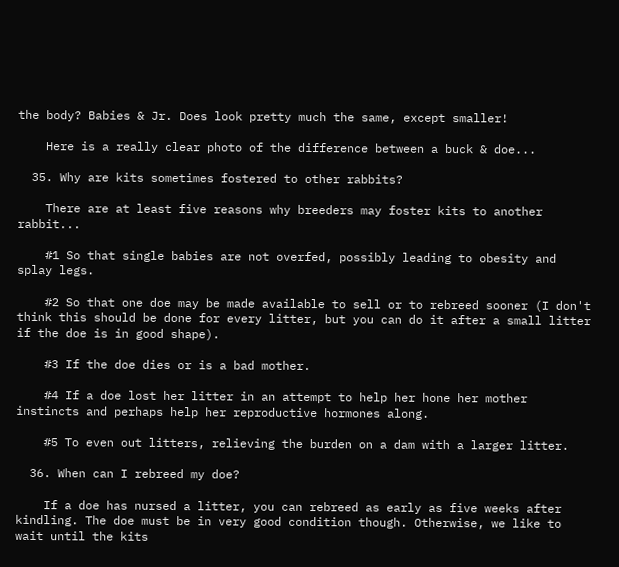the body? Babies & Jr. Does look pretty much the same, except smaller!

    Here is a really clear photo of the difference between a buck & doe...

  35. Why are kits sometimes fostered to other rabbits?

    There are at least five reasons why breeders may foster kits to another rabbit...

    #1 So that single babies are not overfed, possibly leading to obesity and splay legs.

    #2 So that one doe may be made available to sell or to rebreed sooner (I don't think this should be done for every litter, but you can do it after a small litter if the doe is in good shape).

    #3 If the doe dies or is a bad mother.

    #4 If a doe lost her litter in an attempt to help her hone her mother instincts and perhaps help her reproductive hormones along.

    #5 To even out litters, relieving the burden on a dam with a larger litter.

  36. When can I rebreed my doe?

    If a doe has nursed a litter, you can rebreed as early as five weeks after kindling. The doe must be in very good condition though. Otherwise, we like to wait until the kits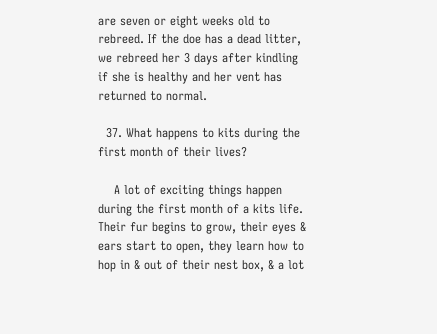are seven or eight weeks old to rebreed. If the doe has a dead litter, we rebreed her 3 days after kindling if she is healthy and her vent has returned to normal.

  37. What happens to kits during the first month of their lives?

    A lot of exciting things happen during the first month of a kits life. Their fur begins to grow, their eyes & ears start to open, they learn how to hop in & out of their nest box, & a lot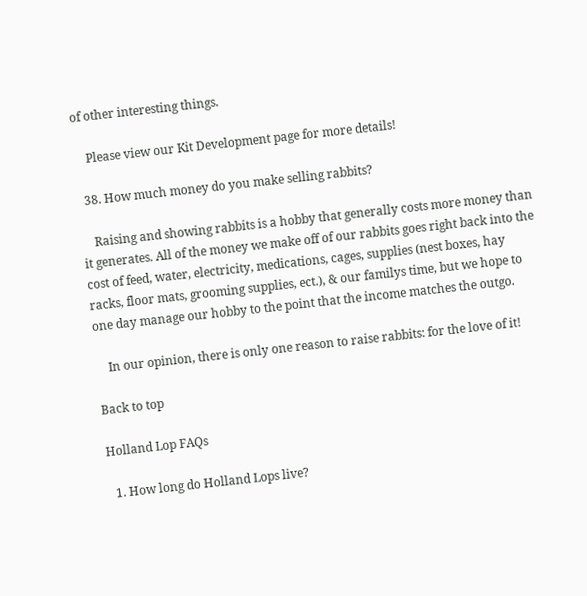of other interesting things.

    Please view our Kit Development page for more details!

  38. How much money do you make selling rabbits?

    Raising and showing rabbits is a hobby that generally costs more money than it generates. All of the money we make off of our rabbits goes right back into the cost of feed, water, electricity, medications, cages, supplies (nest boxes, hay racks, floor mats, grooming supplies, ect.), & our familys time, but we hope to one day manage our hobby to the point that the income matches the outgo.

    In our opinion, there is only one reason to raise rabbits: for the love of it!

Back to top

Holland Lop FAQs

  1. How long do Holland Lops live?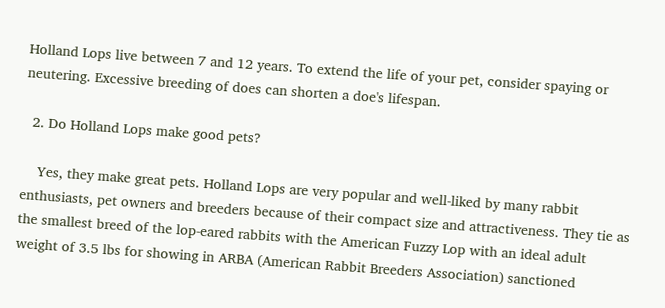Holland Lops live between 7 and 12 years. To extend the life of your pet, consider spaying or neutering. Excessive breeding of does can shorten a doe's lifespan.

  2. Do Holland Lops make good pets?

    Yes, they make great pets. Holland Lops are very popular and well-liked by many rabbit enthusiasts, pet owners and breeders because of their compact size and attractiveness. They tie as the smallest breed of the lop-eared rabbits with the American Fuzzy Lop with an ideal adult weight of 3.5 lbs for showing in ARBA (American Rabbit Breeders Association) sanctioned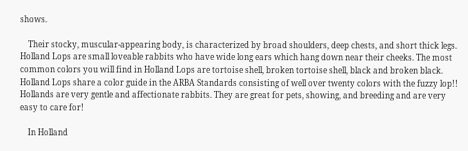shows.

    Their stocky, muscular-appearing body, is characterized by broad shoulders, deep chests, and short thick legs. Holland Lops are small loveable rabbits who have wide long ears which hang down near their cheeks. The most common colors you will find in Holland Lops are tortoise shell, broken tortoise shell, black and broken black. Holland Lops share a color guide in the ARBA Standards consisting of well over twenty colors with the fuzzy lop!! Hollands are very gentle and affectionate rabbits. They are great for pets, showing, and breeding and are very easy to care for!

    In Holland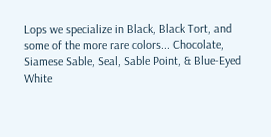Lops we specialize in Black, Black Tort, and some of the more rare colors... Chocolate, Siamese Sable, Seal, Sable Point, & Blue-Eyed White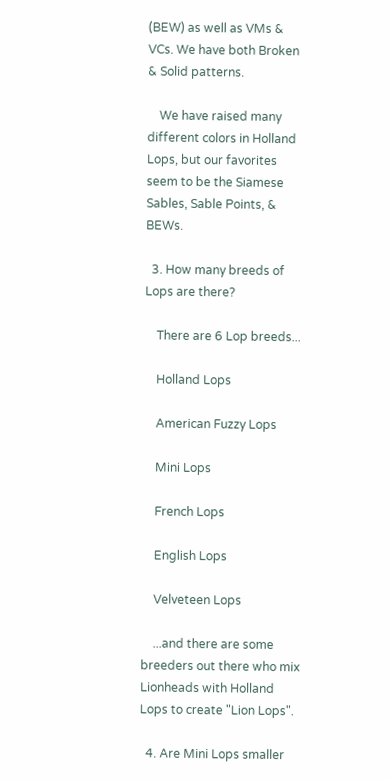(BEW) as well as VMs & VCs. We have both Broken & Solid patterns.

    We have raised many different colors in Holland Lops, but our favorites seem to be the Siamese Sables, Sable Points, & BEWs.

  3. How many breeds of Lops are there?

    There are 6 Lop breeds...

    Holland Lops

    American Fuzzy Lops

    Mini Lops

    French Lops

    English Lops

    Velveteen Lops

    ...and there are some breeders out there who mix Lionheads with Holland Lops to create "Lion Lops".

  4. Are Mini Lops smaller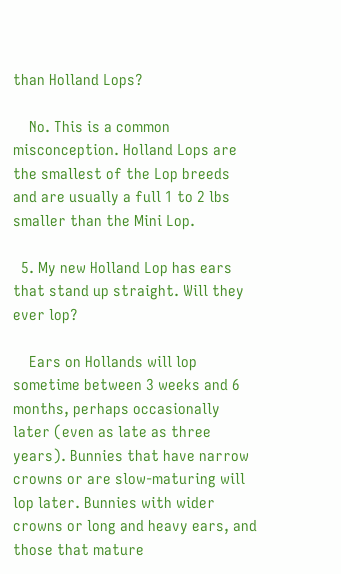than Holland Lops?

    No. This is a common misconception. Holland Lops are the smallest of the Lop breeds and are usually a full 1 to 2 lbs smaller than the Mini Lop.

  5. My new Holland Lop has ears that stand up straight. Will they ever lop?

    Ears on Hollands will lop sometime between 3 weeks and 6 months, perhaps occasionally later (even as late as three years). Bunnies that have narrow crowns or are slow-maturing will lop later. Bunnies with wider crowns or long and heavy ears, and those that mature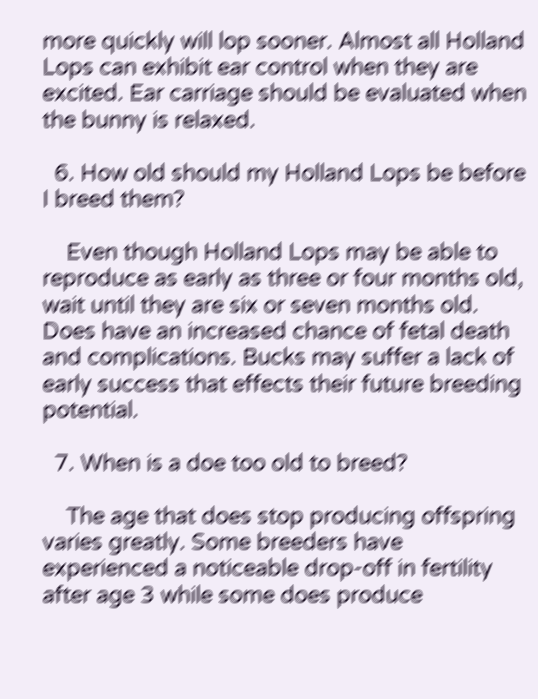more quickly will lop sooner. Almost all Holland Lops can exhibit ear control when they are excited. Ear carriage should be evaluated when the bunny is relaxed.

  6. How old should my Holland Lops be before I breed them?

    Even though Holland Lops may be able to reproduce as early as three or four months old, wait until they are six or seven months old. Does have an increased chance of fetal death and complications. Bucks may suffer a lack of early success that effects their future breeding potential.

  7. When is a doe too old to breed?

    The age that does stop producing offspring varies greatly. Some breeders have experienced a noticeable drop-off in fertility after age 3 while some does produce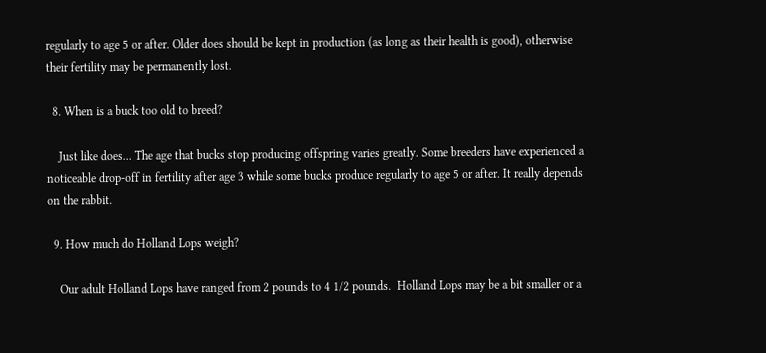regularly to age 5 or after. Older does should be kept in production (as long as their health is good), otherwise their fertility may be permanently lost.

  8. When is a buck too old to breed?

    Just like does... The age that bucks stop producing offspring varies greatly. Some breeders have experienced a noticeable drop-off in fertility after age 3 while some bucks produce regularly to age 5 or after. It really depends on the rabbit.

  9. How much do Holland Lops weigh?

    Our adult Holland Lops have ranged from 2 pounds to 4 1/2 pounds.  Holland Lops may be a bit smaller or a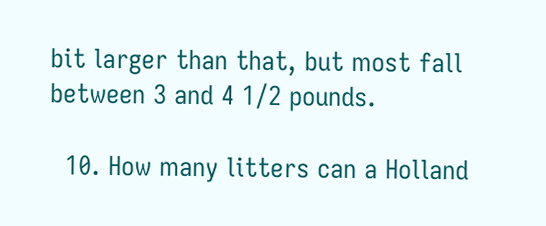bit larger than that, but most fall between 3 and 4 1/2 pounds.

  10. How many litters can a Holland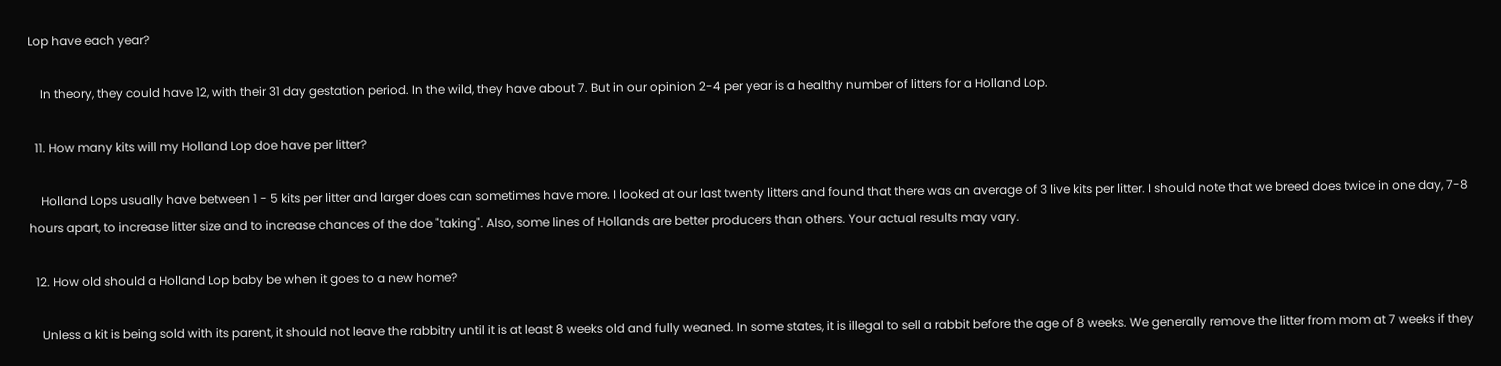Lop have each year?

    In theory, they could have 12, with their 31 day gestation period. In the wild, they have about 7. But in our opinion 2-4 per year is a healthy number of litters for a Holland Lop.

  11. How many kits will my Holland Lop doe have per litter?

    Holland Lops usually have between 1 - 5 kits per litter and larger does can sometimes have more. I looked at our last twenty litters and found that there was an average of 3 live kits per litter. I should note that we breed does twice in one day, 7-8 hours apart, to increase litter size and to increase chances of the doe "taking". Also, some lines of Hollands are better producers than others. Your actual results may vary.

  12. How old should a Holland Lop baby be when it goes to a new home?

    Unless a kit is being sold with its parent, it should not leave the rabbitry until it is at least 8 weeks old and fully weaned. In some states, it is illegal to sell a rabbit before the age of 8 weeks. We generally remove the litter from mom at 7 weeks if they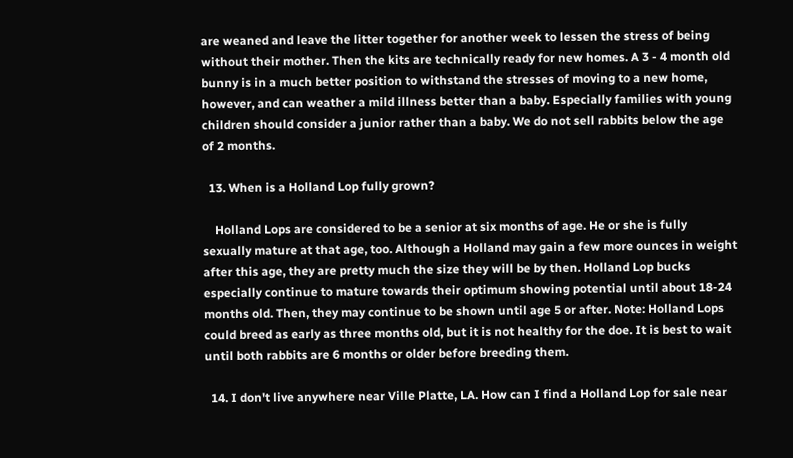are weaned and leave the litter together for another week to lessen the stress of being without their mother. Then the kits are technically ready for new homes. A 3 - 4 month old bunny is in a much better position to withstand the stresses of moving to a new home, however, and can weather a mild illness better than a baby. Especially families with young children should consider a junior rather than a baby. We do not sell rabbits below the age of 2 months.

  13. When is a Holland Lop fully grown?

    Holland Lops are considered to be a senior at six months of age. He or she is fully sexually mature at that age, too. Although a Holland may gain a few more ounces in weight after this age, they are pretty much the size they will be by then. Holland Lop bucks especially continue to mature towards their optimum showing potential until about 18-24 months old. Then, they may continue to be shown until age 5 or after. Note: Holland Lops could breed as early as three months old, but it is not healthy for the doe. It is best to wait until both rabbits are 6 months or older before breeding them.

  14. I don't live anywhere near Ville Platte, LA. How can I find a Holland Lop for sale near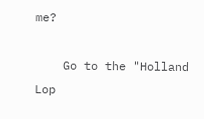me?

    Go to the "Holland Lop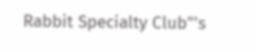Rabbit Specialty Club"'s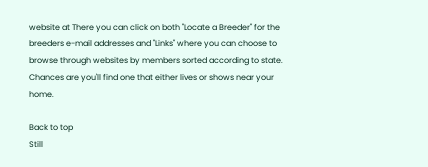website at There you can click on both "Locate a Breeder" for the breeders e-mail addresses and "Links" where you can choose to browse through websites by members sorted according to state. Chances are you'll find one that either lives or shows near your home.

Back to top
Still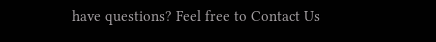have questions? Feel free to Contact Us